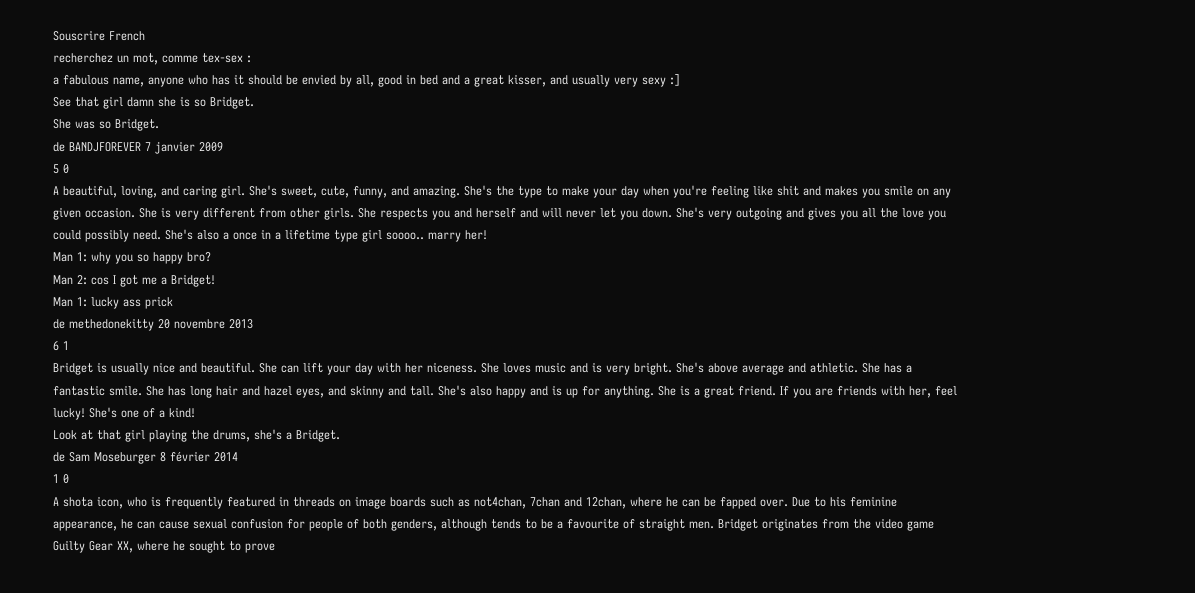Souscrire French
recherchez un mot, comme tex-sex :
a fabulous name, anyone who has it should be envied by all, good in bed and a great kisser, and usually very sexy :]
See that girl damn she is so Bridget.
She was so Bridget.
de BANDJFOREVER 7 janvier 2009
5 0
A beautiful, loving, and caring girl. She's sweet, cute, funny, and amazing. She's the type to make your day when you're feeling like shit and makes you smile on any given occasion. She is very different from other girls. She respects you and herself and will never let you down. She's very outgoing and gives you all the love you could possibly need. She's also a once in a lifetime type girl soooo.. marry her!
Man 1: why you so happy bro?
Man 2: cos I got me a Bridget!
Man 1: lucky ass prick
de methedonekitty 20 novembre 2013
6 1
Bridget is usually nice and beautiful. She can lift your day with her niceness. She loves music and is very bright. She's above average and athletic. She has a fantastic smile. She has long hair and hazel eyes, and skinny and tall. She's also happy and is up for anything. She is a great friend. If you are friends with her, feel lucky! She's one of a kind!
Look at that girl playing the drums, she's a Bridget.
de Sam Moseburger 8 février 2014
1 0
A shota icon, who is frequently featured in threads on image boards such as not4chan, 7chan and 12chan, where he can be fapped over. Due to his feminine appearance, he can cause sexual confusion for people of both genders, although tends to be a favourite of straight men. Bridget originates from the video game Guilty Gear XX, where he sought to prove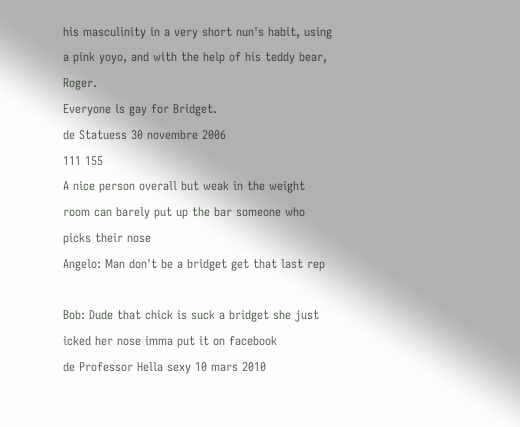his masculinity in a very short nun's habit, using a pink yoyo, and with the help of his teddy bear, Roger.
Everyone is gay for Bridget.
de Statuess 30 novembre 2006
111 155
A nice person overall but weak in the weight room can barely put up the bar someone who picks their nose
Angelo: Man don't be a bridget get that last rep

Bob: Dude that chick is suck a bridget she just icked her nose imma put it on facebook
de Professor Hella sexy 10 mars 2010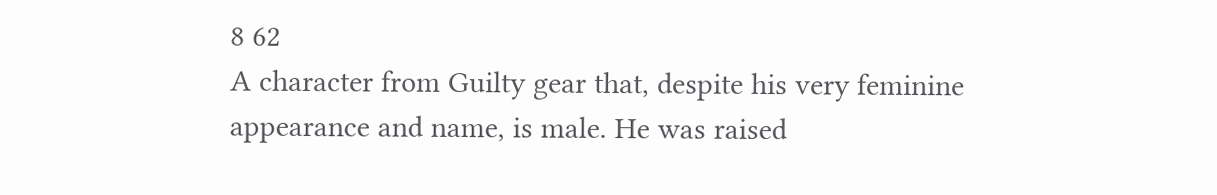8 62
A character from Guilty gear that, despite his very feminine appearance and name, is male. He was raised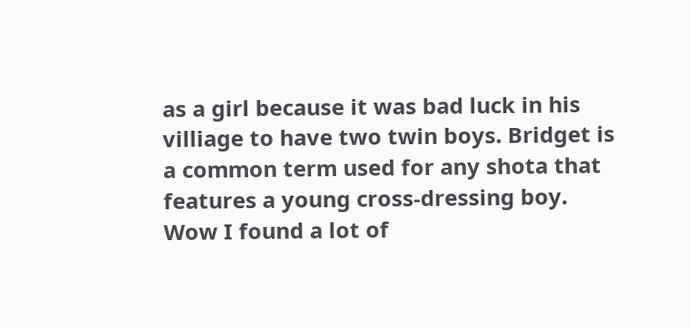as a girl because it was bad luck in his villiage to have two twin boys. Bridget is a common term used for any shota that features a young cross-dressing boy.
Wow I found a lot of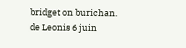bridget on burichan.
de Leonis 6 juin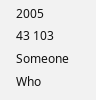2005
43 103
Someone Who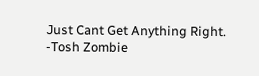Just Cant Get Anything Right.
-Tosh Zombie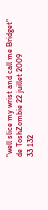"well slice my wrist and call me Bridget"
de ToshZombie 22 juillet 2009
33 132